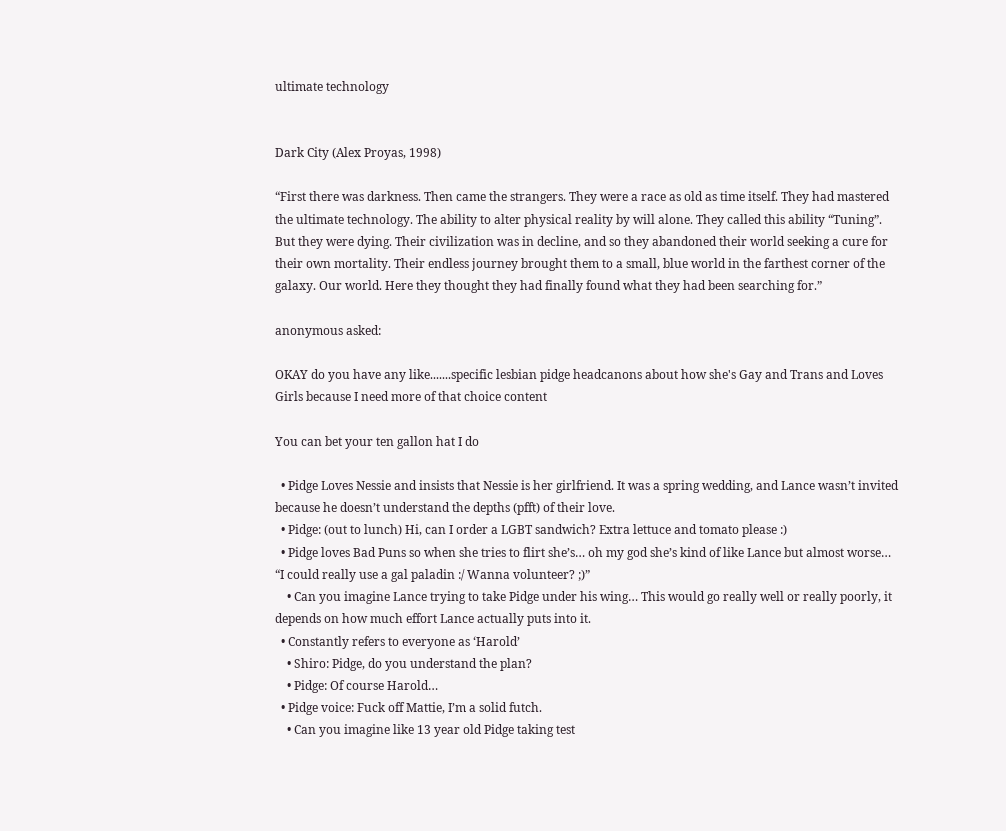ultimate technology


Dark City (Alex Proyas, 1998)

“First there was darkness. Then came the strangers. They were a race as old as time itself. They had mastered the ultimate technology. The ability to alter physical reality by will alone. They called this ability “Tuning”. But they were dying. Their civilization was in decline, and so they abandoned their world seeking a cure for their own mortality. Their endless journey brought them to a small, blue world in the farthest corner of the galaxy. Our world. Here they thought they had finally found what they had been searching for.”

anonymous asked:

OKAY do you have any like.......specific lesbian pidge headcanons about how she's Gay and Trans and Loves Girls because I need more of that choice content

You can bet your ten gallon hat I do

  • Pidge Loves Nessie and insists that Nessie is her girlfriend. It was a spring wedding, and Lance wasn’t invited because he doesn’t understand the depths (pfft) of their love.
  • Pidge: (out to lunch) Hi, can I order a LGBT sandwich? Extra lettuce and tomato please :)
  • Pidge loves Bad Puns so when she tries to flirt she’s… oh my god she’s kind of like Lance but almost worse… “I could really use a gal paladin :/ Wanna volunteer? ;)”
    • Can you imagine Lance trying to take Pidge under his wing… This would go really well or really poorly, it depends on how much effort Lance actually puts into it.
  • Constantly refers to everyone as ‘Harold’
    • Shiro: Pidge, do you understand the plan?
    • Pidge: Of course Harold…
  • Pidge voice: Fuck off Mattie, I’m a solid futch.
    • Can you imagine like 13 year old Pidge taking test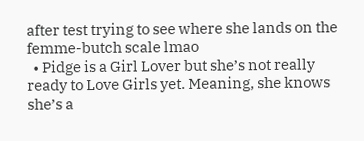after test trying to see where she lands on the femme-butch scale lmao
  • Pidge is a Girl Lover but she’s not really ready to Love Girls yet. Meaning, she knows she’s a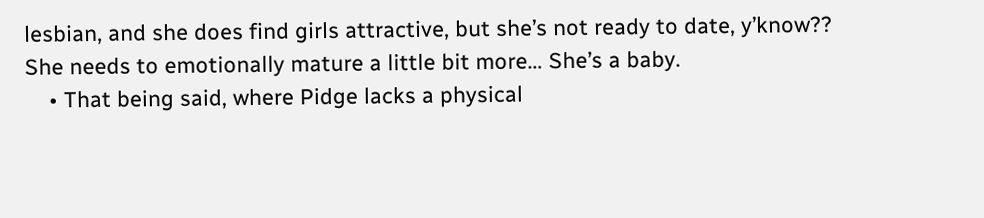lesbian, and she does find girls attractive, but she’s not ready to date, y’know?? She needs to emotionally mature a little bit more… She’s a baby.
    • That being said, where Pidge lacks a physical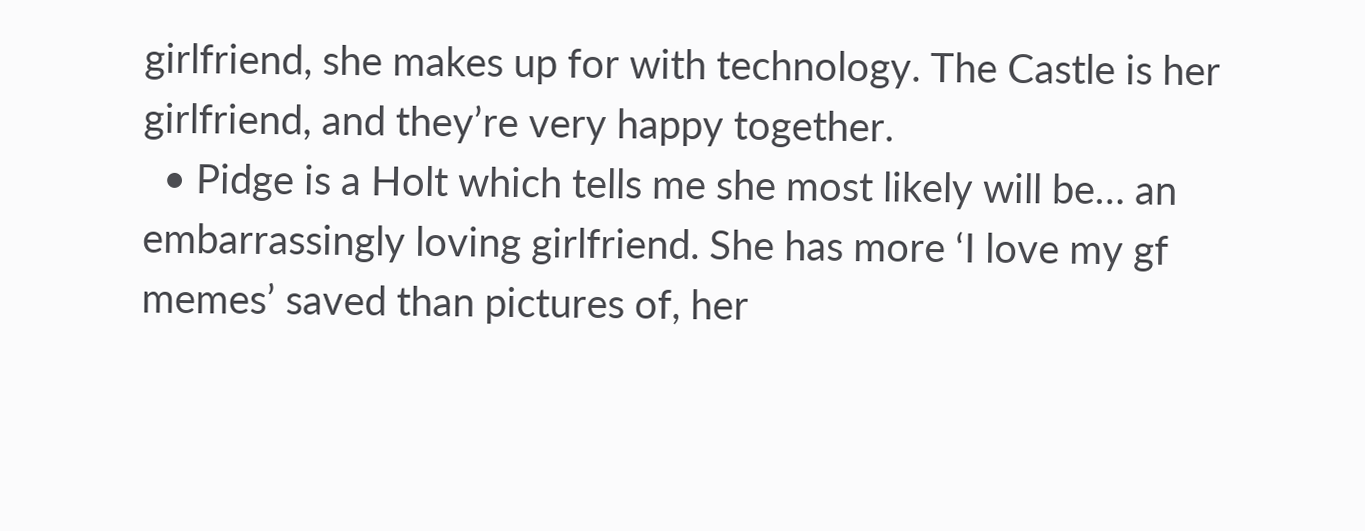girlfriend, she makes up for with technology. The Castle is her girlfriend, and they’re very happy together.
  • Pidge is a Holt which tells me she most likely will be… an embarrassingly loving girlfriend. She has more ‘I love my gf memes’ saved than pictures of, her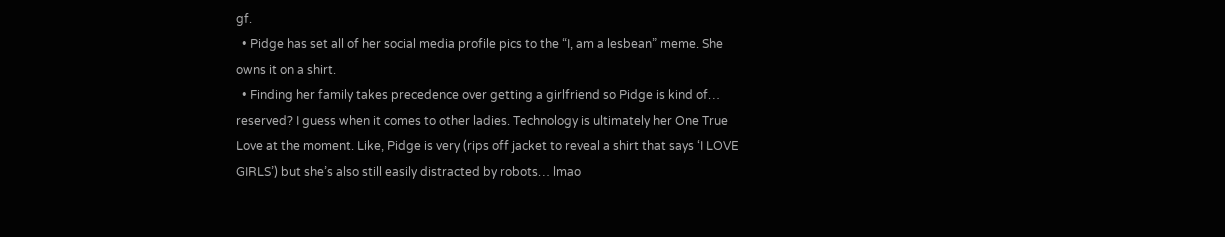gf.
  • Pidge has set all of her social media profile pics to the “I, am a lesbean” meme. She owns it on a shirt.
  • Finding her family takes precedence over getting a girlfriend so Pidge is kind of… reserved? I guess when it comes to other ladies. Technology is ultimately her One True Love at the moment. Like, Pidge is very (rips off jacket to reveal a shirt that says ‘I LOVE GIRLS’) but she’s also still easily distracted by robots… lmao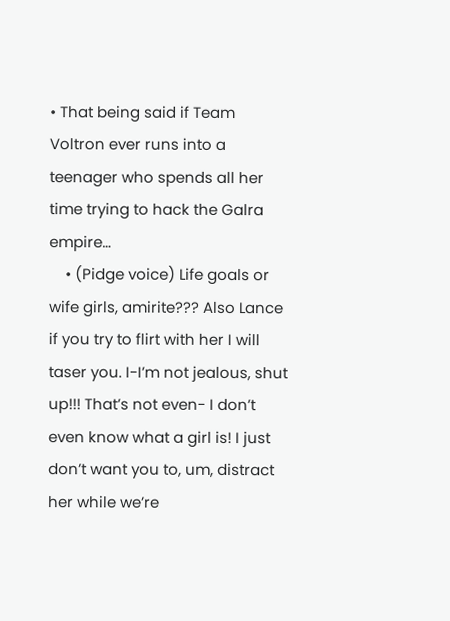• That being said if Team Voltron ever runs into a teenager who spends all her time trying to hack the Galra empire…
    • (Pidge voice) Life goals or wife girls, amirite??? Also Lance if you try to flirt with her I will taser you. I-I’m not jealous, shut up!!! That’s not even- I don’t even know what a girl is! I just don’t want you to, um, distract her while we’re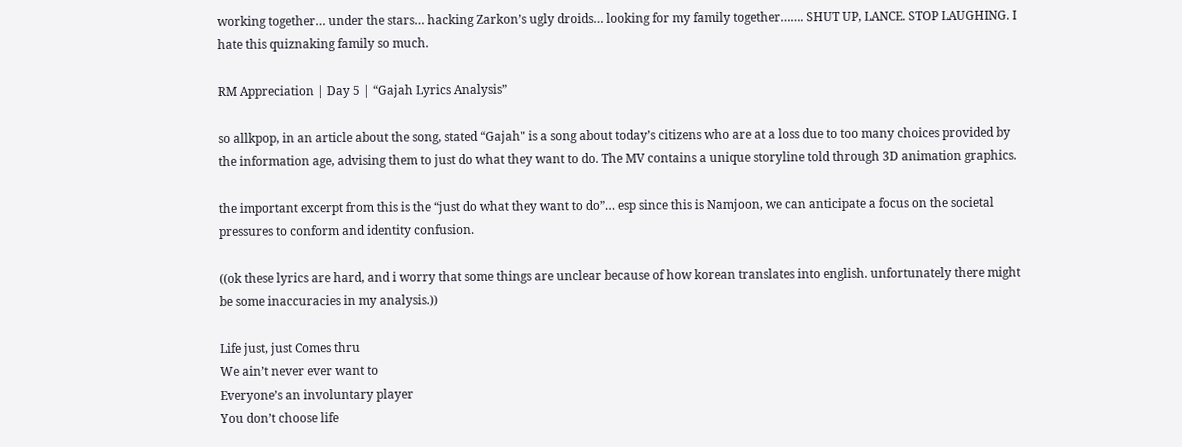working together… under the stars… hacking Zarkon’s ugly droids… looking for my family together……. SHUT UP, LANCE. STOP LAUGHING. I hate this quiznaking family so much.

RM Appreciation | Day 5 | “Gajah Lyrics Analysis”

so allkpop, in an article about the song, stated “Gajah" is a song about today’s citizens who are at a loss due to too many choices provided by the information age, advising them to just do what they want to do. The MV contains a unique storyline told through 3D animation graphics.

the important excerpt from this is the “just do what they want to do”… esp since this is Namjoon, we can anticipate a focus on the societal pressures to conform and identity confusion.

((ok these lyrics are hard, and i worry that some things are unclear because of how korean translates into english. unfortunately there might be some inaccuracies in my analysis.))

Life just, just Comes thru
We ain’t never ever want to
Everyone’s an involuntary player
You don’t choose life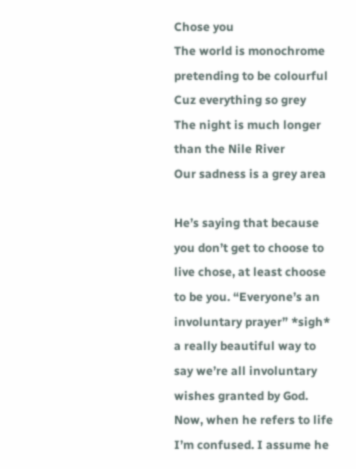Chose you
The world is monochrome pretending to be colourful
Cuz everything so grey
The night is much longer than the Nile River
Our sadness is a grey area

He’s saying that because you don’t get to choose to live chose, at least choose to be you. “Everyone’s an involuntary prayer” *sigh* a really beautiful way to say we’re all involuntary wishes granted by God. Now, when he refers to life I’m confused. I assume he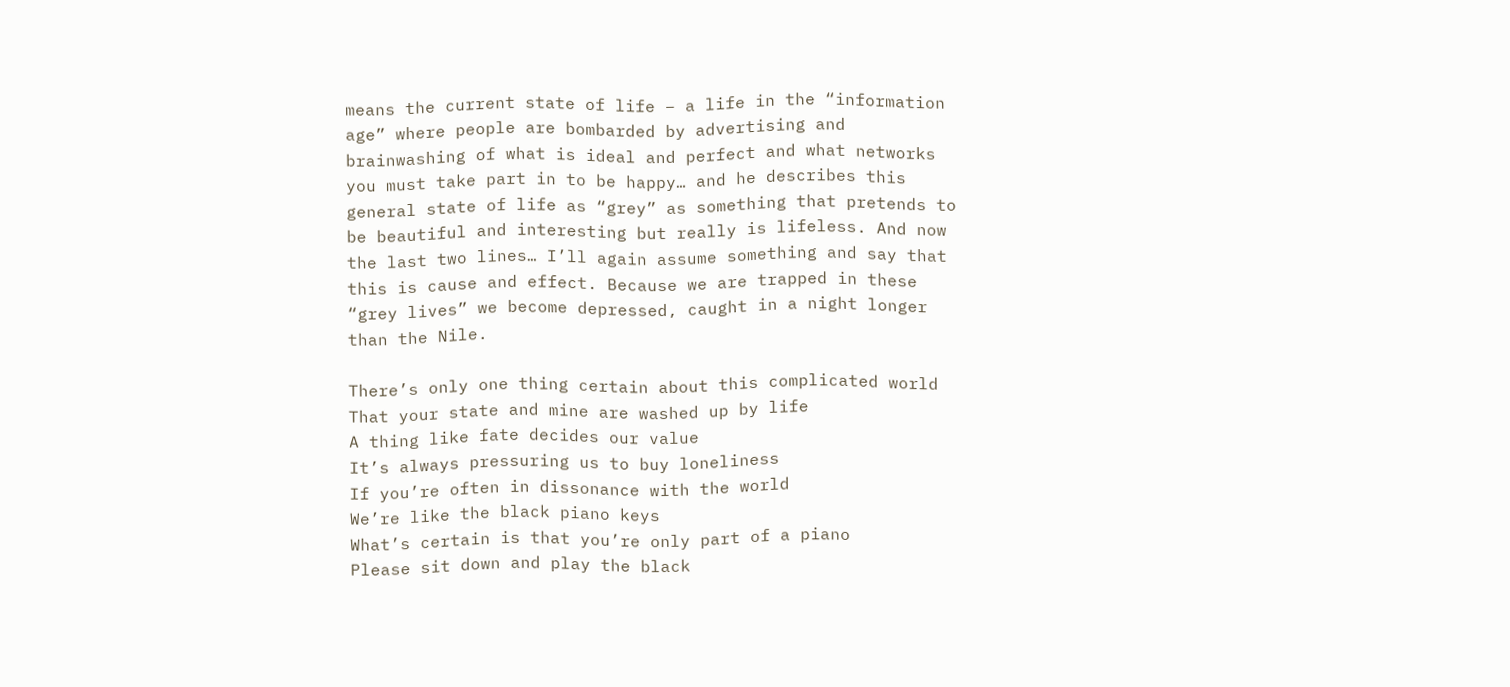means the current state of life – a life in the “information age” where people are bombarded by advertising and brainwashing of what is ideal and perfect and what networks you must take part in to be happy… and he describes this general state of life as “grey” as something that pretends to be beautiful and interesting but really is lifeless. And now the last two lines… I’ll again assume something and say that this is cause and effect. Because we are trapped in these “grey lives” we become depressed, caught in a night longer than the Nile.

There’s only one thing certain about this complicated world
That your state and mine are washed up by life
A thing like fate decides our value
It’s always pressuring us to buy loneliness
If you’re often in dissonance with the world
We’re like the black piano keys
What’s certain is that you’re only part of a piano
Please sit down and play the black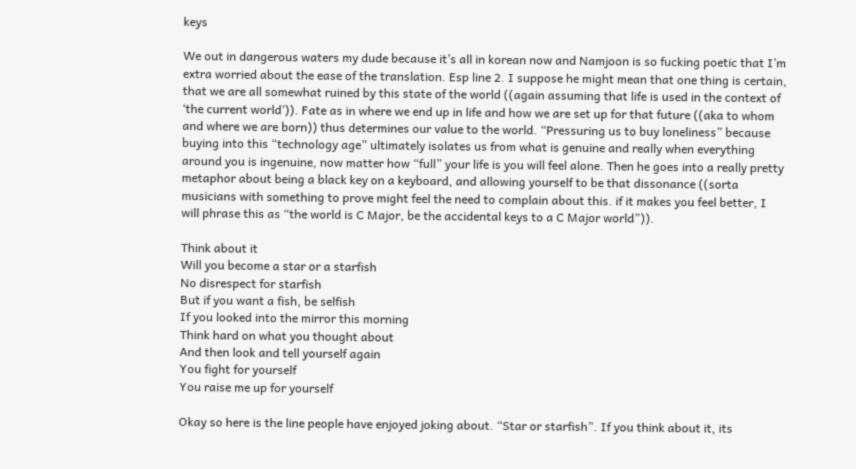keys

We out in dangerous waters my dude because it’s all in korean now and Namjoon is so fucking poetic that I’m extra worried about the ease of the translation. Esp line 2. I suppose he might mean that one thing is certain, that we are all somewhat ruined by this state of the world ((again assuming that life is used in the context of ‘the current world’)). Fate as in where we end up in life and how we are set up for that future ((aka to whom and where we are born)) thus determines our value to the world. “Pressuring us to buy loneliness” because buying into this “technology age” ultimately isolates us from what is genuine and really when everything around you is ingenuine, now matter how “full” your life is you will feel alone. Then he goes into a really pretty metaphor about being a black key on a keyboard, and allowing yourself to be that dissonance ((sorta musicians with something to prove might feel the need to complain about this. if it makes you feel better, I will phrase this as “the world is C Major, be the accidental keys to a C Major world”)).

Think about it
Will you become a star or a starfish
No disrespect for starfish
But if you want a fish, be selfish
If you looked into the mirror this morning
Think hard on what you thought about
And then look and tell yourself again
You fight for yourself
You raise me up for yourself

Okay so here is the line people have enjoyed joking about. “Star or starfish”. If you think about it, its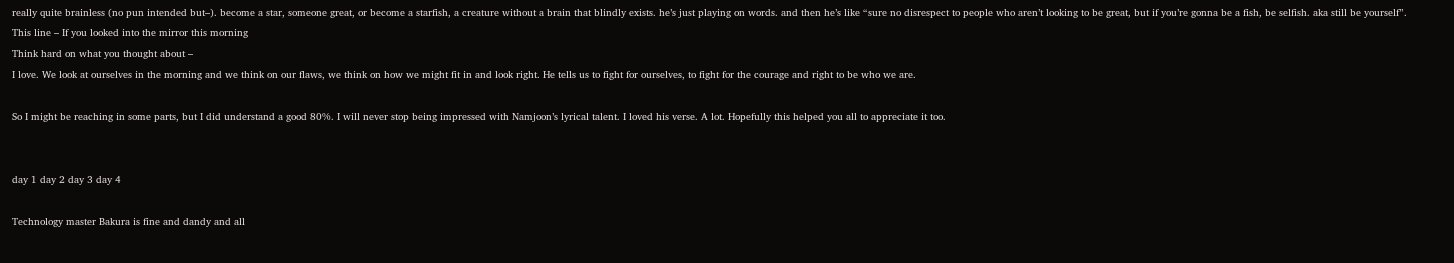really quite brainless (no pun intended but–). become a star, someone great, or become a starfish, a creature without a brain that blindly exists. he’s just playing on words. and then he’s like “sure no disrespect to people who aren’t looking to be great, but if you’re gonna be a fish, be selfish. aka still be yourself”. This line – If you looked into the mirror this morning
Think hard on what you thought about –
I love. We look at ourselves in the morning and we think on our flaws, we think on how we might fit in and look right. He tells us to fight for ourselves, to fight for the courage and right to be who we are.

So I might be reaching in some parts, but I did understand a good 80%. I will never stop being impressed with Namjoon’s lyrical talent. I loved his verse. A lot. Hopefully this helped you all to appreciate it too.


day 1 day 2 day 3 day 4

Technology master Bakura is fine and dandy and all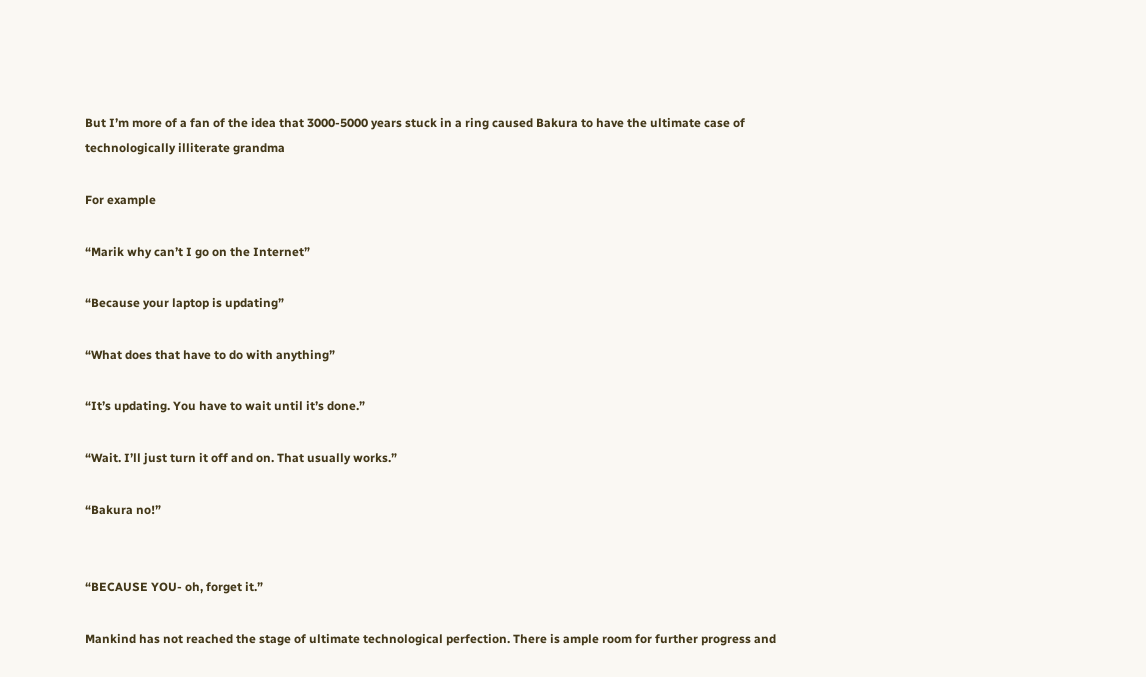But I’m more of a fan of the idea that 3000-5000 years stuck in a ring caused Bakura to have the ultimate case of technologically illiterate grandma

For example

“Marik why can’t I go on the Internet”

“Because your laptop is updating”

“What does that have to do with anything”

“It’s updating. You have to wait until it’s done.”

“Wait. I’ll just turn it off and on. That usually works.”

“Bakura no!”


“BECAUSE YOU- oh, forget it.”

Mankind has not reached the stage of ultimate technological perfection. There is ample room for further progress and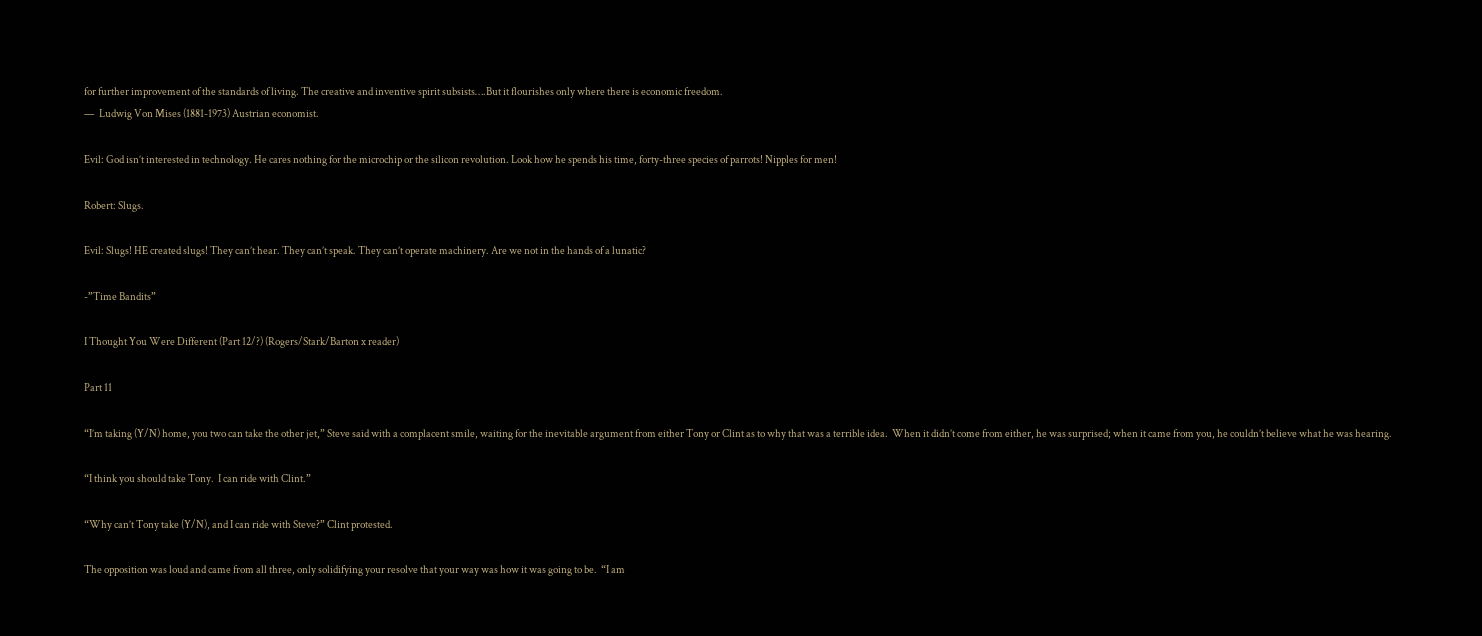for further improvement of the standards of living. The creative and inventive spirit subsists….But it flourishes only where there is economic freedom.
—  Ludwig Von Mises (1881-1973) Austrian economist.

Evil: God isn’t interested in technology. He cares nothing for the microchip or the silicon revolution. Look how he spends his time, forty-three species of parrots! Nipples for men!

Robert: Slugs.

Evil: Slugs! HE created slugs! They can’t hear. They can’t speak. They can’t operate machinery. Are we not in the hands of a lunatic?

-”Time Bandits”

I Thought You Were Different (Part 12/?) (Rogers/Stark/Barton x reader)

Part 11

“I’m taking (Y/N) home, you two can take the other jet,” Steve said with a complacent smile, waiting for the inevitable argument from either Tony or Clint as to why that was a terrible idea.  When it didn’t come from either, he was surprised; when it came from you, he couldn’t believe what he was hearing.

“I think you should take Tony.  I can ride with Clint.”

“Why can’t Tony take (Y/N), and I can ride with Steve?” Clint protested.

The opposition was loud and came from all three, only solidifying your resolve that your way was how it was going to be.  “I am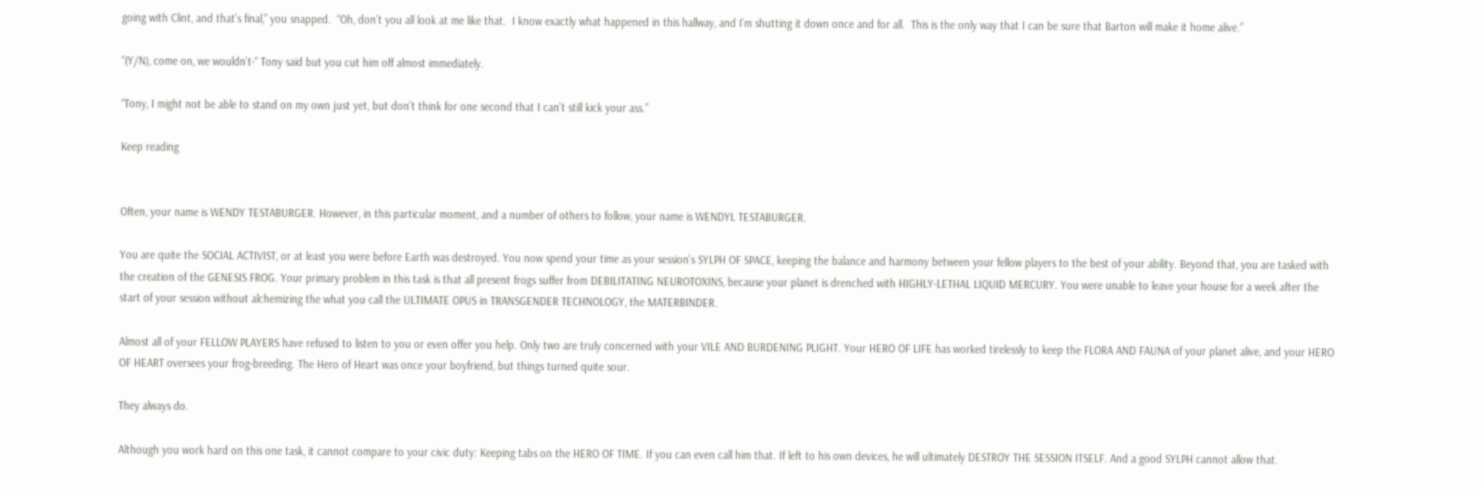going with Clint, and that’s final,” you snapped.  “Oh, don’t you all look at me like that.  I know exactly what happened in this hallway, and I’m shutting it down once and for all.  This is the only way that I can be sure that Barton will make it home alive.”

“(Y/N), come on, we wouldn’t-“ Tony said but you cut him off almost immediately.

“Tony, I might not be able to stand on my own just yet, but don’t think for one second that I can’t still kick your ass.”

Keep reading


Often, your name is WENDY TESTABURGER. However, in this particular moment, and a number of others to follow, your name is WENDYL TESTABURGER.

You are quite the SOCIAL ACTIVIST, or at least you were before Earth was destroyed. You now spend your time as your session’s SYLPH OF SPACE, keeping the balance and harmony between your fellow players to the best of your ability. Beyond that, you are tasked with the creation of the GENESIS FROG. Your primary problem in this task is that all present frogs suffer from DEBILITATING NEUROTOXINS, because your planet is drenched with HIGHLY-LETHAL LIQUID MERCURY. You were unable to leave your house for a week after the start of your session without alchemizing the what you call the ULTIMATE OPUS in TRANSGENDER TECHNOLOGY, the MATERBINDER.

Almost all of your FELLOW PLAYERS have refused to listen to you or even offer you help. Only two are truly concerned with your VILE AND BURDENING PLIGHT. Your HERO OF LIFE has worked tirelessly to keep the FLORA AND FAUNA of your planet alive, and your HERO OF HEART oversees your frog-breeding. The Hero of Heart was once your boyfriend, but things turned quite sour.

They always do.

Although you work hard on this one task, it cannot compare to your civic duty: Keeping tabs on the HERO OF TIME. If you can even call him that. If left to his own devices, he will ultimately DESTROY THE SESSION ITSELF. And a good SYLPH cannot allow that.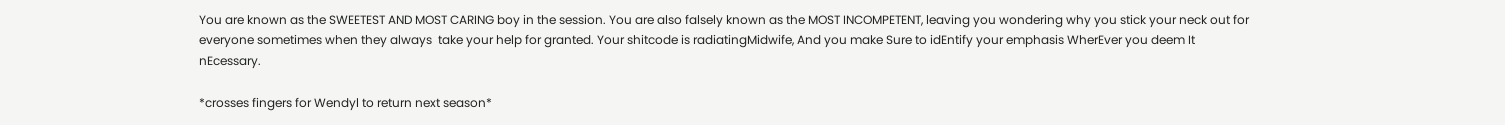You are known as the SWEETEST AND MOST CARING boy in the session. You are also falsely known as the MOST INCOMPETENT, leaving you wondering why you stick your neck out for everyone sometimes when they always  take your help for granted. Your shitcode is radiatingMidwife, And you make Sure to idEntify your emphasis WherEver you deem It nEcessary.

*crosses fingers for Wendyl to return next season*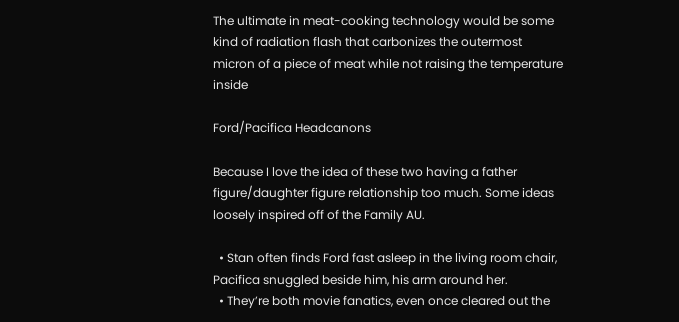The ultimate in meat-cooking technology would be some kind of radiation flash that carbonizes the outermost micron of a piece of meat while not raising the temperature inside

Ford/Pacifica Headcanons

Because I love the idea of these two having a father figure/daughter figure relationship too much. Some ideas loosely inspired off of the Family AU.

  • Stan often finds Ford fast asleep in the living room chair, Pacifica snuggled beside him, his arm around her.
  • They’re both movie fanatics, even once cleared out the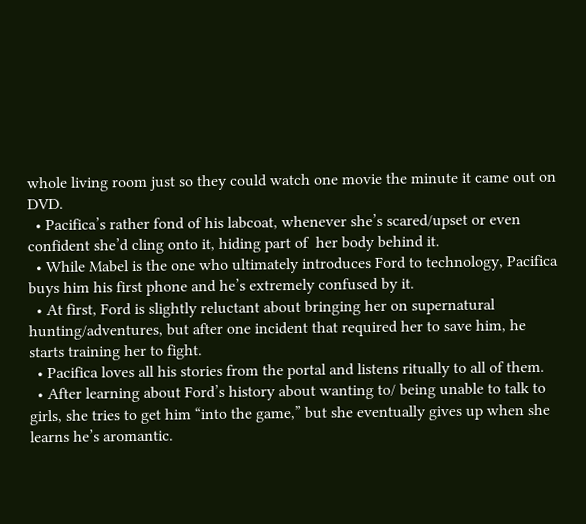whole living room just so they could watch one movie the minute it came out on DVD.
  • Pacifica’s rather fond of his labcoat, whenever she’s scared/upset or even confident she’d cling onto it, hiding part of  her body behind it.
  • While Mabel is the one who ultimately introduces Ford to technology, Pacifica buys him his first phone and he’s extremely confused by it.
  • At first, Ford is slightly reluctant about bringing her on supernatural hunting/adventures, but after one incident that required her to save him, he starts training her to fight.
  • Pacifica loves all his stories from the portal and listens ritually to all of them.
  • After learning about Ford’s history about wanting to/ being unable to talk to girls, she tries to get him “into the game,” but she eventually gives up when she learns he’s aromantic.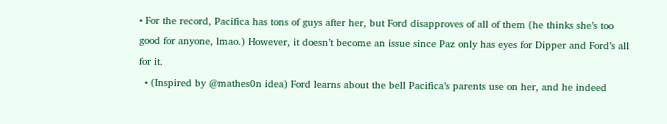• For the record, Pacifica has tons of guys after her, but Ford disapproves of all of them (he thinks she’s too good for anyone, lmao.) However, it doesn’t become an issue since Paz only has eyes for Dipper and Ford’s all for it.
  • (Inspired by @mathes0n idea) Ford learns about the bell Pacifica’s parents use on her, and he indeed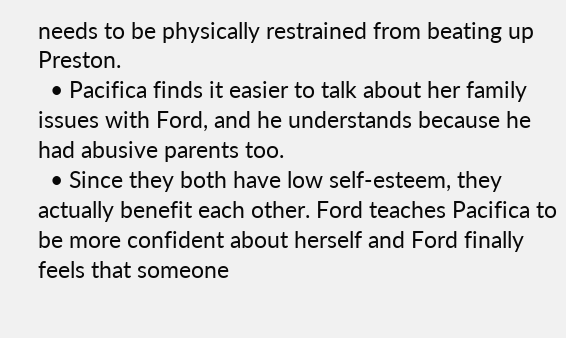needs to be physically restrained from beating up Preston.
  • Pacifica finds it easier to talk about her family issues with Ford, and he understands because he had abusive parents too.
  • Since they both have low self-esteem, they actually benefit each other. Ford teaches Pacifica to be more confident about herself and Ford finally feels that someone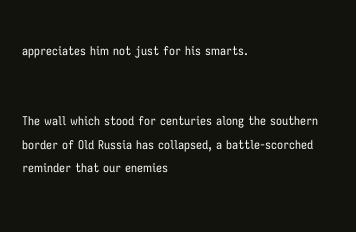appreciates him not just for his smarts.


The wall which stood for centuries along the southern border of Old Russia has collapsed, a battle-scorched reminder that our enemies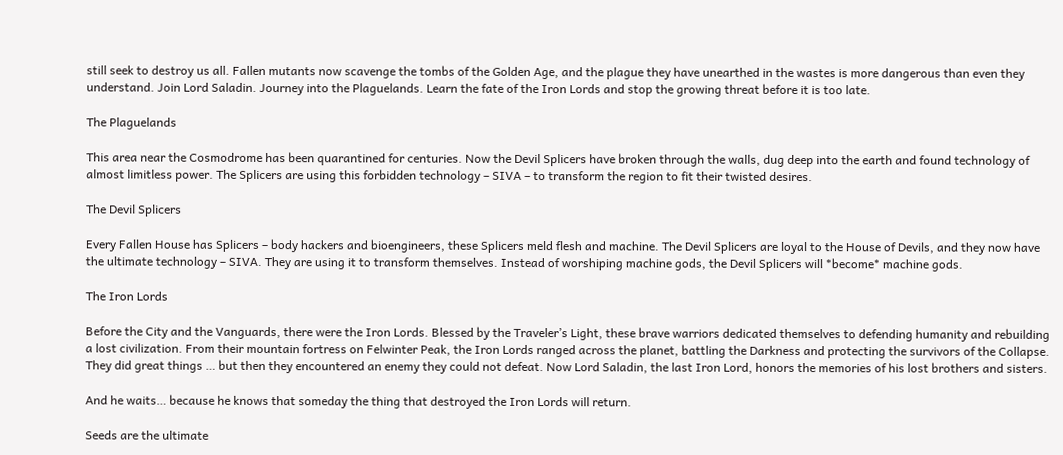still seek to destroy us all. Fallen mutants now scavenge the tombs of the Golden Age, and the plague they have unearthed in the wastes is more dangerous than even they understand. Join Lord Saladin. Journey into the Plaguelands. Learn the fate of the Iron Lords and stop the growing threat before it is too late.

The Plaguelands

This area near the Cosmodrome has been quarantined for centuries. Now the Devil Splicers have broken through the walls, dug deep into the earth and found technology of almost limitless power. The Splicers are using this forbidden technology – SIVA – to transform the region to fit their twisted desires.

The Devil Splicers

Every Fallen House has Splicers – body hackers and bioengineers, these Splicers meld flesh and machine. The Devil Splicers are loyal to the House of Devils, and they now have the ultimate technology – SIVA. They are using it to transform themselves. Instead of worshiping machine gods, the Devil Splicers will *become* machine gods.

The Iron Lords

Before the City and the Vanguards, there were the Iron Lords. Blessed by the Traveler’s Light, these brave warriors dedicated themselves to defending humanity and rebuilding a lost civilization. From their mountain fortress on Felwinter Peak, the Iron Lords ranged across the planet, battling the Darkness and protecting the survivors of the Collapse. They did great things … but then they encountered an enemy they could not defeat. Now Lord Saladin, the last Iron Lord, honors the memories of his lost brothers and sisters.

And he waits… because he knows that someday the thing that destroyed the Iron Lords will return.

Seeds are the ultimate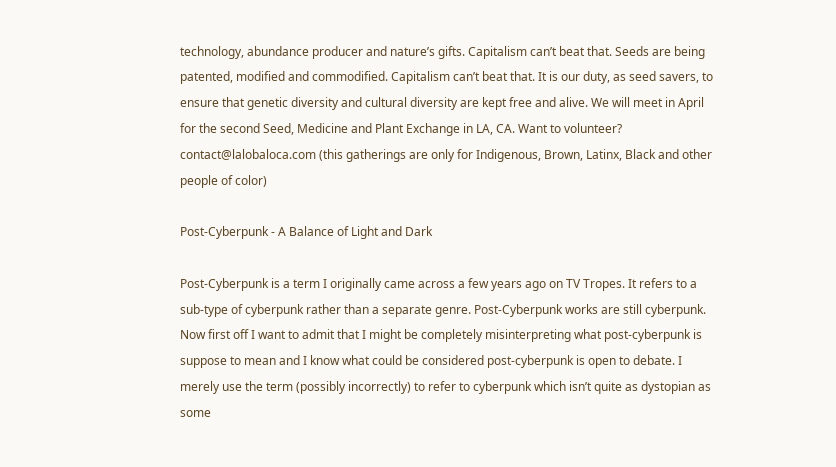technology, abundance producer and nature’s gifts. Capitalism can’t beat that. Seeds are being patented, modified and commodified. Capitalism can’t beat that. It is our duty, as seed savers, to ensure that genetic diversity and cultural diversity are kept free and alive. We will meet in April for the second Seed, Medicine and Plant Exchange in LA, CA. Want to volunteer? contact@lalobaloca.com (this gatherings are only for Indigenous, Brown, Latinx, Black and other people of color)

Post-Cyberpunk - A Balance of Light and Dark

Post-Cyberpunk is a term I originally came across a few years ago on TV Tropes. It refers to a sub-type of cyberpunk rather than a separate genre. Post-Cyberpunk works are still cyberpunk. Now first off I want to admit that I might be completely misinterpreting what post-cyberpunk is suppose to mean and I know what could be considered post-cyberpunk is open to debate. I merely use the term (possibly incorrectly) to refer to cyberpunk which isn’t quite as dystopian as some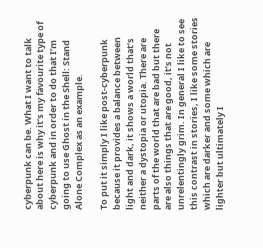cyberpunk can be. What I want to talk about here is why it’s my favourite type of cyberpunk and in order to do that I’m going to use Ghost in the Shell: Stand Alone Complex as an example.

To put it simply I like post-cyberpunk because it provides a balance between light and dark, it shows a world that’s neither a dystopia or utopia. There are parts of the world that are bad but there are also things that are good, it’s not unrelentingly grim. In general I like to see this contrast in stories, I like some stories which are darker and some which are lighter but ultimately I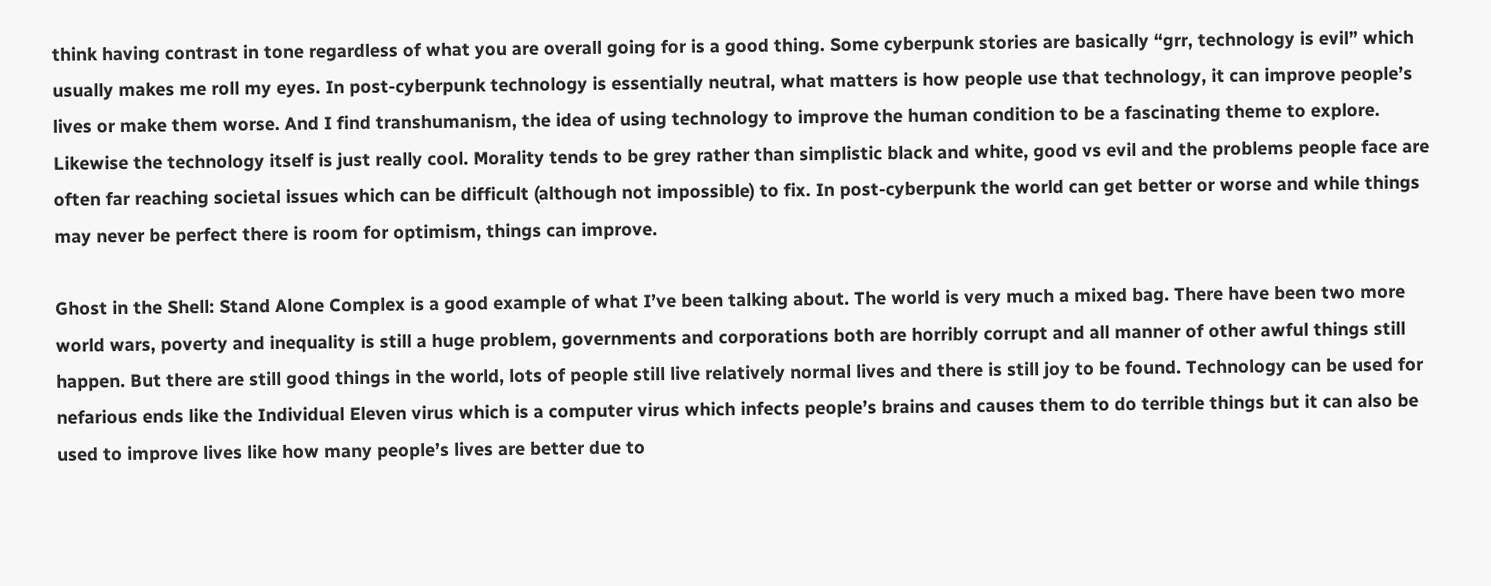think having contrast in tone regardless of what you are overall going for is a good thing. Some cyberpunk stories are basically “grr, technology is evil” which usually makes me roll my eyes. In post-cyberpunk technology is essentially neutral, what matters is how people use that technology, it can improve people’s lives or make them worse. And I find transhumanism, the idea of using technology to improve the human condition to be a fascinating theme to explore. Likewise the technology itself is just really cool. Morality tends to be grey rather than simplistic black and white, good vs evil and the problems people face are often far reaching societal issues which can be difficult (although not impossible) to fix. In post-cyberpunk the world can get better or worse and while things may never be perfect there is room for optimism, things can improve.

Ghost in the Shell: Stand Alone Complex is a good example of what I’ve been talking about. The world is very much a mixed bag. There have been two more world wars, poverty and inequality is still a huge problem, governments and corporations both are horribly corrupt and all manner of other awful things still happen. But there are still good things in the world, lots of people still live relatively normal lives and there is still joy to be found. Technology can be used for nefarious ends like the Individual Eleven virus which is a computer virus which infects people’s brains and causes them to do terrible things but it can also be used to improve lives like how many people’s lives are better due to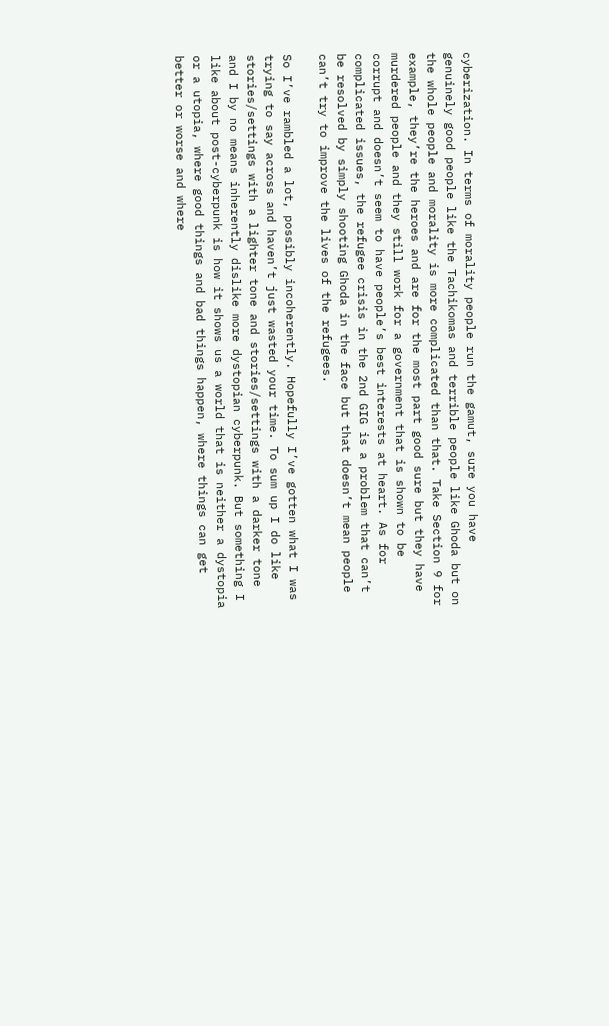cyberization. In terms of morality people run the gamut, sure you have genuinely good people like the Tachikomas and terrible people like Ghoda but on the whole people and morality is more complicated than that. Take Section 9 for example, they’re the heroes and are for the most part good sure but they have murdered people and they still work for a government that is shown to be corrupt and doesn’t seem to have people’s best interests at heart. As for complicated issues, the refugee crisis in the 2nd GIG is a problem that can’t be resolved by simply shooting Ghoda in the face but that doesn’t mean people can’t try to improve the lives of the refugees.

So I’ve rambled a lot, possibly incoherently. Hopefully I’ve gotten what I was trying to say across and haven’t just wasted your time. To sum up I do like stories/settings with a lighter tone and stories/settings with a darker tone and I by no means inherently dislike more dystopian cyberpunk. But something I like about post-cyberpunk is how it shows us a world that is neither a dystopia or a utopia, where good things and bad things happen, where things can get better or worse and where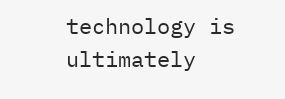technology is ultimately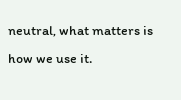neutral, what matters is how we use it.